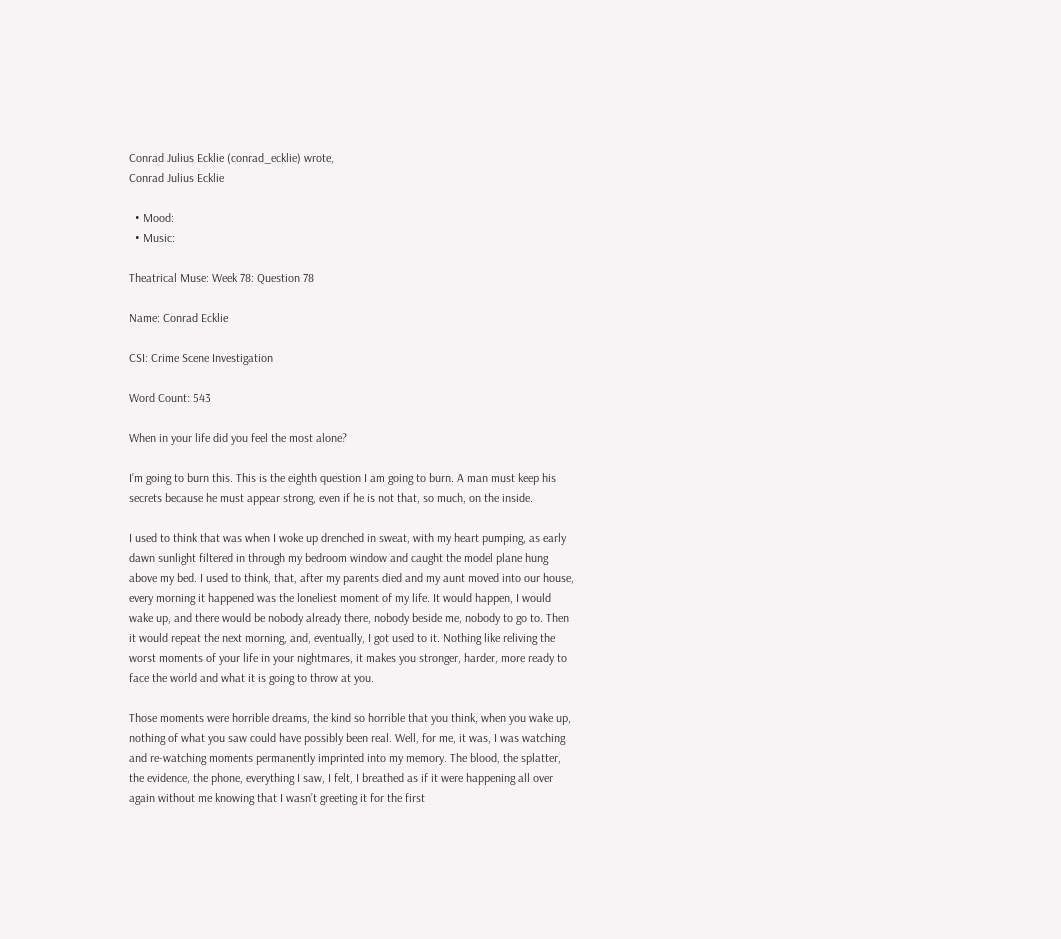Conrad Julius Ecklie (conrad_ecklie) wrote,
Conrad Julius Ecklie

  • Mood:
  • Music:

Theatrical Muse: Week 78: Question 78

Name: Conrad Ecklie

CSI: Crime Scene Investigation

Word Count: 543

When in your life did you feel the most alone?

I’m going to burn this. This is the eighth question I am going to burn. A man must keep his secrets because he must appear strong, even if he is not that, so much, on the inside.

I used to think that was when I woke up drenched in sweat, with my heart pumping, as early dawn sunlight filtered in through my bedroom window and caught the model plane hung above my bed. I used to think, that, after my parents died and my aunt moved into our house, every morning it happened was the loneliest moment of my life. It would happen, I would wake up, and there would be nobody already there, nobody beside me, nobody to go to. Then it would repeat the next morning, and, eventually, I got used to it. Nothing like reliving the worst moments of your life in your nightmares, it makes you stronger, harder, more ready to face the world and what it is going to throw at you.

Those moments were horrible dreams, the kind so horrible that you think, when you wake up, nothing of what you saw could have possibly been real. Well, for me, it was, I was watching and re-watching moments permanently imprinted into my memory. The blood, the splatter, the evidence, the phone, everything I saw, I felt, I breathed as if it were happening all over again without me knowing that I wasn’t greeting it for the first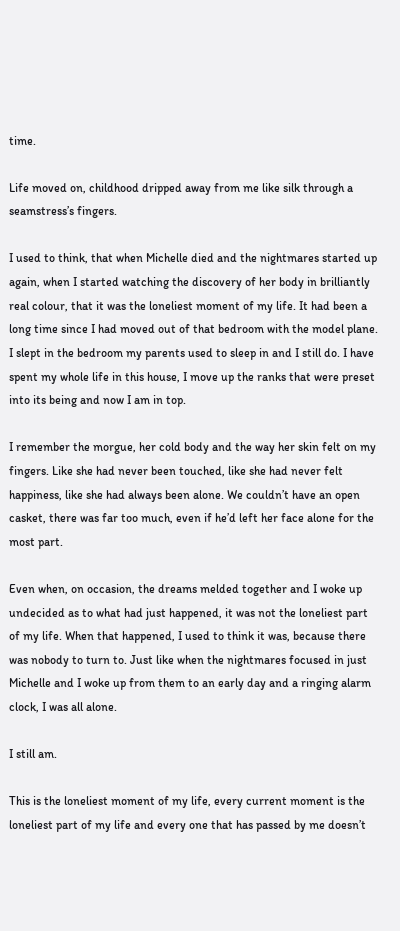time.

Life moved on, childhood dripped away from me like silk through a seamstress’s fingers.

I used to think, that when Michelle died and the nightmares started up again, when I started watching the discovery of her body in brilliantly real colour, that it was the loneliest moment of my life. It had been a long time since I had moved out of that bedroom with the model plane. I slept in the bedroom my parents used to sleep in and I still do. I have spent my whole life in this house, I move up the ranks that were preset into its being and now I am in top.

I remember the morgue, her cold body and the way her skin felt on my fingers. Like she had never been touched, like she had never felt happiness, like she had always been alone. We couldn’t have an open casket, there was far too much, even if he’d left her face alone for the most part.

Even when, on occasion, the dreams melded together and I woke up undecided as to what had just happened, it was not the loneliest part of my life. When that happened, I used to think it was, because there was nobody to turn to. Just like when the nightmares focused in just Michelle and I woke up from them to an early day and a ringing alarm clock, I was all alone.

I still am.

This is the loneliest moment of my life, every current moment is the loneliest part of my life and every one that has passed by me doesn’t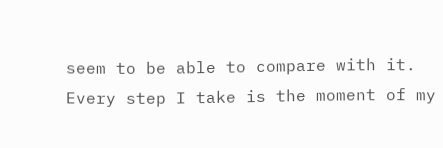seem to be able to compare with it. Every step I take is the moment of my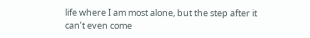life where I am most alone, but the step after it can’t even come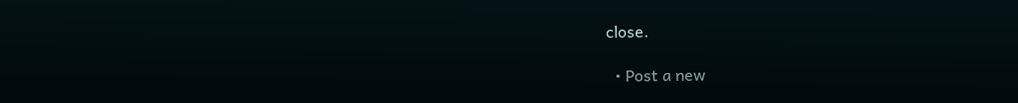close.

  • Post a new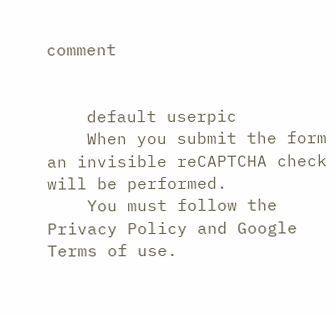comment


    default userpic
    When you submit the form an invisible reCAPTCHA check will be performed.
    You must follow the Privacy Policy and Google Terms of use.